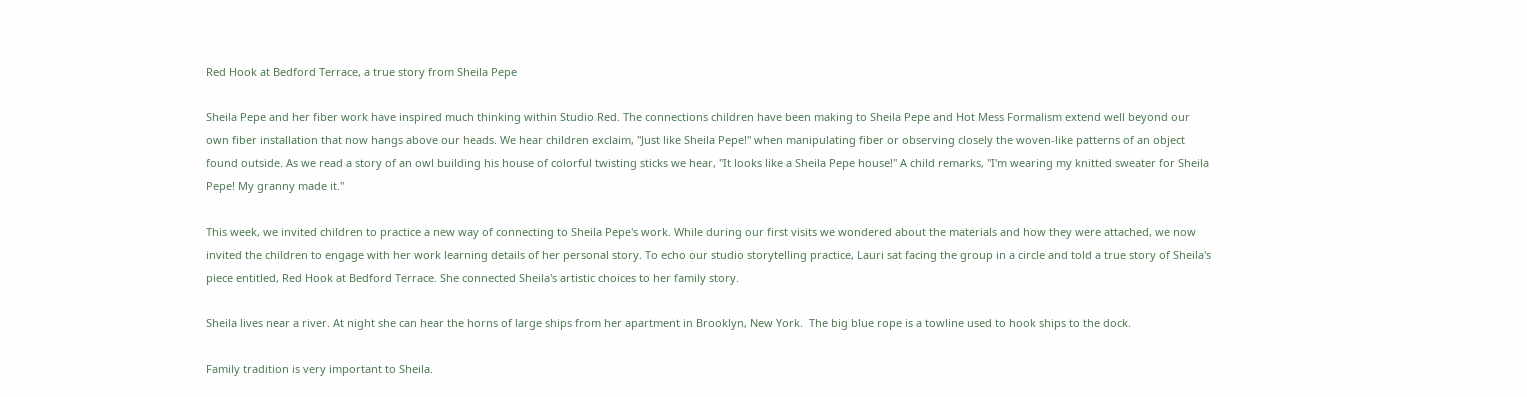Red Hook at Bedford Terrace, a true story from Sheila Pepe

Sheila Pepe and her fiber work have inspired much thinking within Studio Red. The connections children have been making to Sheila Pepe and Hot Mess Formalism extend well beyond our own fiber installation that now hangs above our heads. We hear children exclaim, "Just like Sheila Pepe!" when manipulating fiber or observing closely the woven-like patterns of an object found outside. As we read a story of an owl building his house of colorful twisting sticks we hear, "It looks like a Sheila Pepe house!" A child remarks, "I'm wearing my knitted sweater for Sheila Pepe! My granny made it."

This week, we invited children to practice a new way of connecting to Sheila Pepe's work. While during our first visits we wondered about the materials and how they were attached, we now invited the children to engage with her work learning details of her personal story. To echo our studio storytelling practice, Lauri sat facing the group in a circle and told a true story of Sheila's piece entitled, Red Hook at Bedford Terrace. She connected Sheila's artistic choices to her family story.

Sheila lives near a river. At night she can hear the horns of large ships from her apartment in Brooklyn, New York.  The big blue rope is a towline used to hook ships to the dock.

Family tradition is very important to Sheila.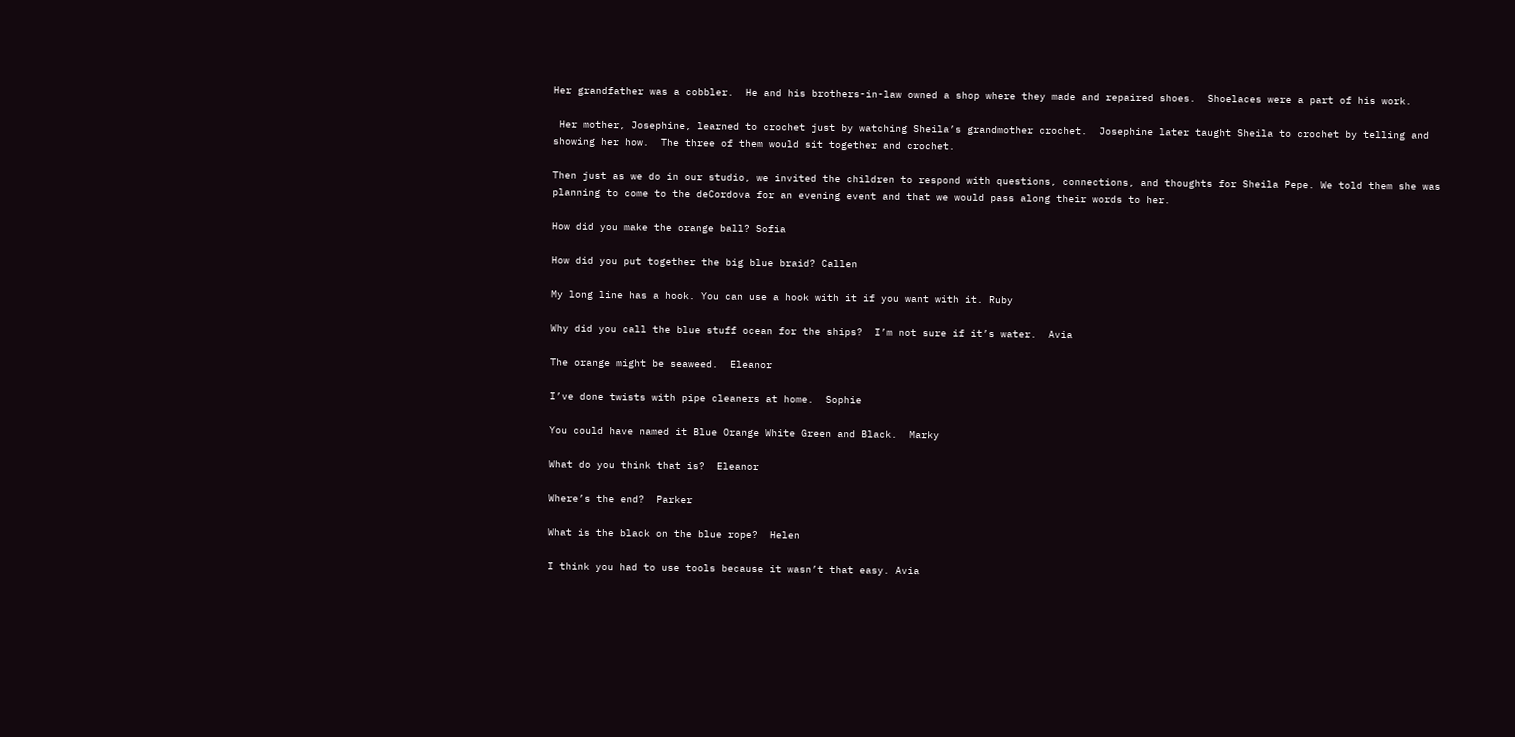Her grandfather was a cobbler.  He and his brothers-in-law owned a shop where they made and repaired shoes.  Shoelaces were a part of his work.

 Her mother, Josephine, learned to crochet just by watching Sheila’s grandmother crochet.  Josephine later taught Sheila to crochet by telling and showing her how.  The three of them would sit together and crochet.

Then just as we do in our studio, we invited the children to respond with questions, connections, and thoughts for Sheila Pepe. We told them she was planning to come to the deCordova for an evening event and that we would pass along their words to her.

How did you make the orange ball? Sofia

How did you put together the big blue braid? Callen

My long line has a hook. You can use a hook with it if you want with it. Ruby

Why did you call the blue stuff ocean for the ships?  I’m not sure if it’s water.  Avia

The orange might be seaweed.  Eleanor

I’ve done twists with pipe cleaners at home.  Sophie

You could have named it Blue Orange White Green and Black.  Marky

What do you think that is?  Eleanor

Where’s the end?  Parker

What is the black on the blue rope?  Helen

I think you had to use tools because it wasn’t that easy. Avia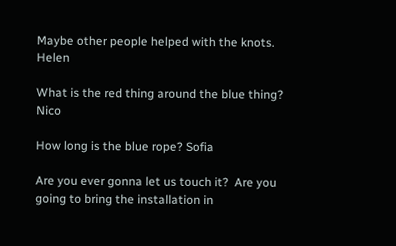Maybe other people helped with the knots.  Helen

What is the red thing around the blue thing?  Nico

How long is the blue rope? Sofia

Are you ever gonna let us touch it?  Are you going to bring the installation in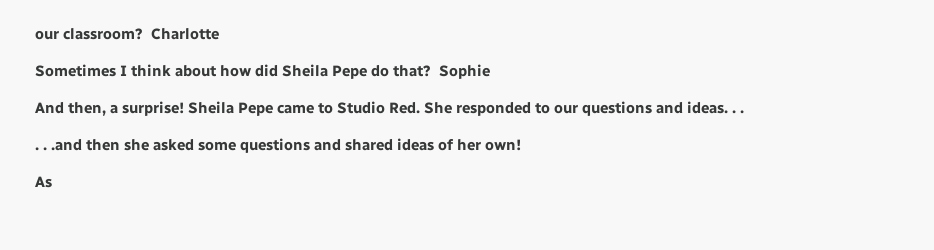our classroom?  Charlotte

Sometimes I think about how did Sheila Pepe do that?  Sophie

And then, a surprise! Sheila Pepe came to Studio Red. She responded to our questions and ideas. . .

. . .and then she asked some questions and shared ideas of her own!

As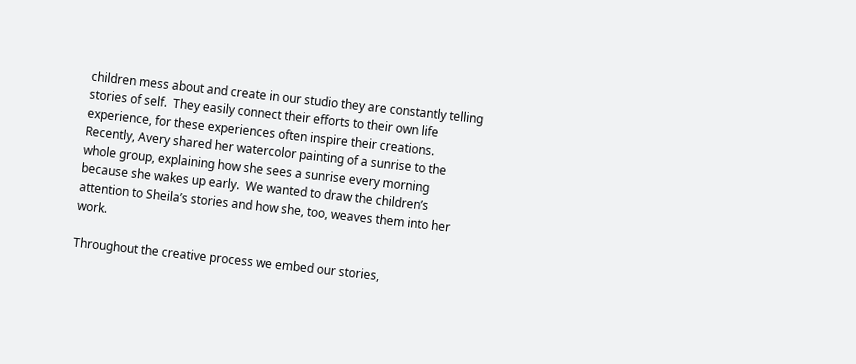children mess about and create in our studio they are constantly telling stories of self.  They easily connect their efforts to their own life experience, for these experiences often inspire their creations.  Recently, Avery shared her watercolor painting of a sunrise to the whole group, explaining how she sees a sunrise every morning because she wakes up early.  We wanted to draw the children’s attention to Sheila’s stories and how she, too, weaves them into her work.

Throughout the creative process we embed our stories,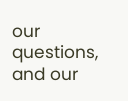our questions, and our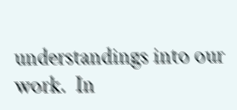understandings into our work.  In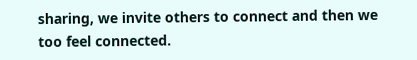sharing, we invite others to connect and then we too feel connected.